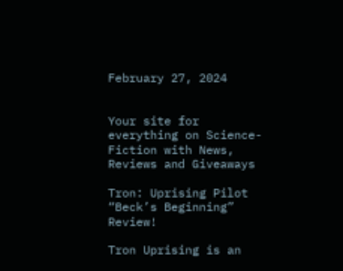February 27, 2024


Your site for everything on Science-Fiction with News, Reviews and Giveaways

Tron: Uprising Pilot “Beck’s Beginning” Review!

Tron Uprising is an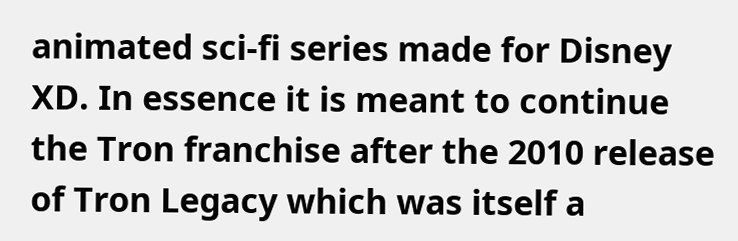animated sci-fi series made for Disney XD. In essence it is meant to continue the Tron franchise after the 2010 release of Tron Legacy which was itself a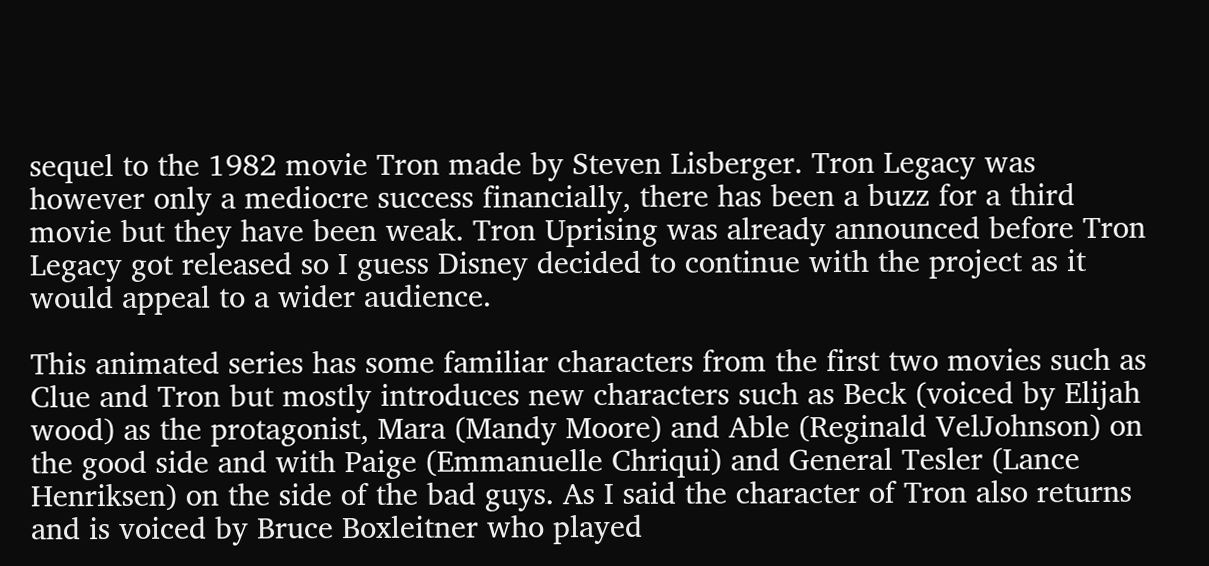sequel to the 1982 movie Tron made by Steven Lisberger. Tron Legacy was however only a mediocre success financially, there has been a buzz for a third movie but they have been weak. Tron Uprising was already announced before Tron Legacy got released so I guess Disney decided to continue with the project as it would appeal to a wider audience.

This animated series has some familiar characters from the first two movies such as Clue and Tron but mostly introduces new characters such as Beck (voiced by Elijah wood) as the protagonist, Mara (Mandy Moore) and Able (Reginald VelJohnson) on the good side and with Paige (Emmanuelle Chriqui) and General Tesler (Lance Henriksen) on the side of the bad guys. As I said the character of Tron also returns and is voiced by Bruce Boxleitner who played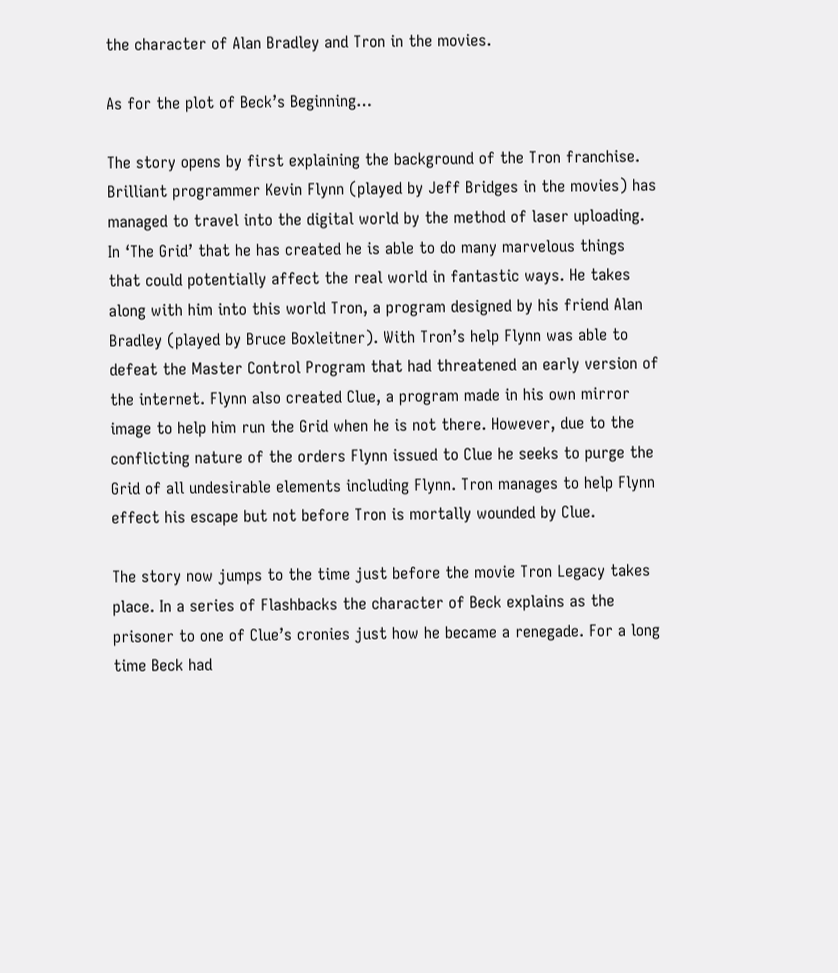the character of Alan Bradley and Tron in the movies.

As for the plot of Beck’s Beginning…

The story opens by first explaining the background of the Tron franchise. Brilliant programmer Kevin Flynn (played by Jeff Bridges in the movies) has managed to travel into the digital world by the method of laser uploading. In ‘The Grid’ that he has created he is able to do many marvelous things that could potentially affect the real world in fantastic ways. He takes along with him into this world Tron, a program designed by his friend Alan Bradley (played by Bruce Boxleitner). With Tron’s help Flynn was able to defeat the Master Control Program that had threatened an early version of the internet. Flynn also created Clue, a program made in his own mirror image to help him run the Grid when he is not there. However, due to the conflicting nature of the orders Flynn issued to Clue he seeks to purge the Grid of all undesirable elements including Flynn. Tron manages to help Flynn effect his escape but not before Tron is mortally wounded by Clue.

The story now jumps to the time just before the movie Tron Legacy takes place. In a series of Flashbacks the character of Beck explains as the prisoner to one of Clue’s cronies just how he became a renegade. For a long time Beck had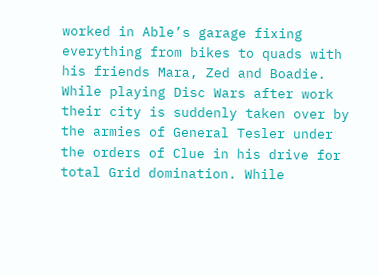worked in Able’s garage fixing everything from bikes to quads with his friends Mara, Zed and Boadie. While playing Disc Wars after work their city is suddenly taken over by the armies of General Tesler under the orders of Clue in his drive for total Grid domination. While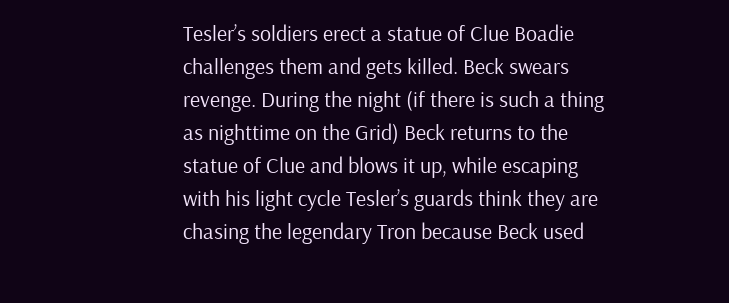Tesler’s soldiers erect a statue of Clue Boadie challenges them and gets killed. Beck swears revenge. During the night (if there is such a thing as nighttime on the Grid) Beck returns to the statue of Clue and blows it up, while escaping with his light cycle Tesler’s guards think they are chasing the legendary Tron because Beck used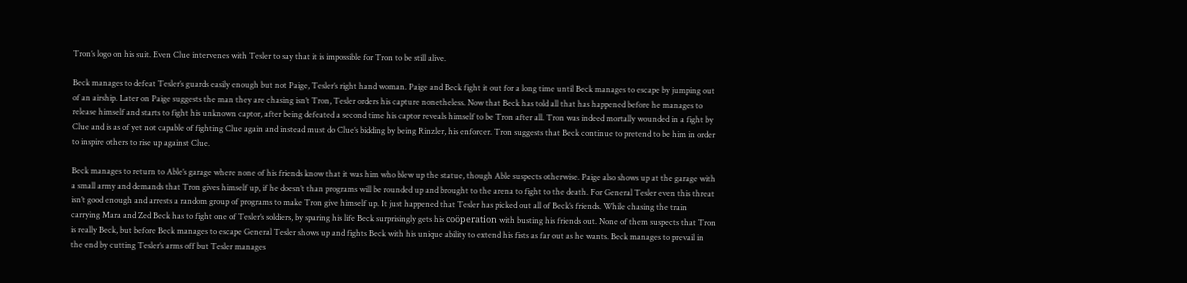Tron’s logo on his suit. Even Clue intervenes with Tesler to say that it is impossible for Tron to be still alive.

Beck manages to defeat Tesler’s guards easily enough but not Paige, Tesler’s right hand woman. Paige and Beck fight it out for a long time until Beck manages to escape by jumping out of an airship. Later on Paige suggests the man they are chasing isn’t Tron, Tesler orders his capture nonetheless. Now that Beck has told all that has happened before he manages to release himself and starts to fight his unknown captor, after being defeated a second time his captor reveals himself to be Tron after all. Tron was indeed mortally wounded in a fight by Clue and is as of yet not capable of fighting Clue again and instead must do Clue’s bidding by being Rinzler, his enforcer. Tron suggests that Beck continue to pretend to be him in order to inspire others to rise up against Clue.

Beck manages to return to Able’s garage where none of his friends know that it was him who blew up the statue, though Able suspects otherwise. Paige also shows up at the garage with a small army and demands that Tron gives himself up, if he doesn’t than programs will be rounded up and brought to the arena to fight to the death. For General Tesler even this threat isn’t good enough and arrests a random group of programs to make Tron give himself up. It just happened that Tesler has picked out all of Beck’s friends. While chasing the train carrying Mara and Zed Beck has to fight one of Tesler’s soldiers, by sparing his life Beck surprisingly gets his coöperation with busting his friends out. None of them suspects that Tron is really Beck, but before Beck manages to escape General Tesler shows up and fights Beck with his unique ability to extend his fists as far out as he wants. Beck manages to prevail in the end by cutting Tesler’s arms off but Tesler manages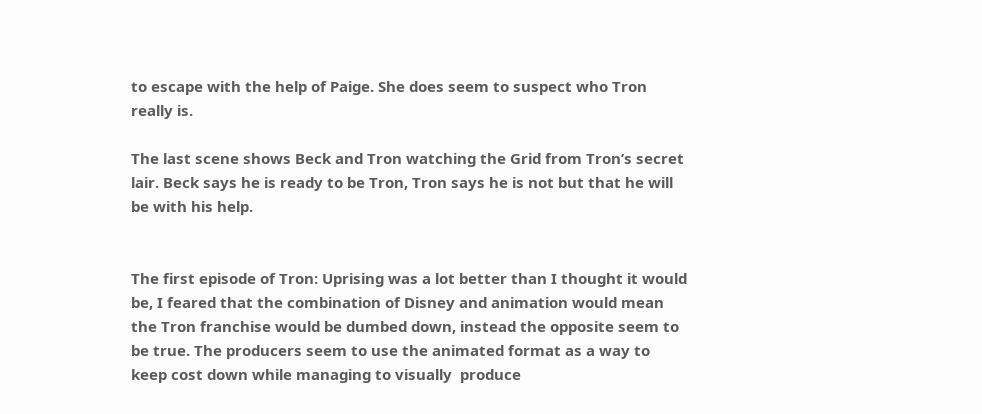to escape with the help of Paige. She does seem to suspect who Tron really is.

The last scene shows Beck and Tron watching the Grid from Tron’s secret lair. Beck says he is ready to be Tron, Tron says he is not but that he will be with his help.


The first episode of Tron: Uprising was a lot better than I thought it would be, I feared that the combination of Disney and animation would mean the Tron franchise would be dumbed down, instead the opposite seem to be true. The producers seem to use the animated format as a way to keep cost down while managing to visually  produce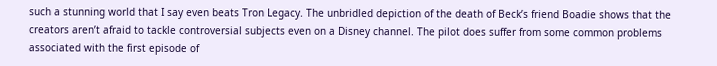such a stunning world that I say even beats Tron Legacy. The unbridled depiction of the death of Beck’s friend Boadie shows that the creators aren’t afraid to tackle controversial subjects even on a Disney channel. The pilot does suffer from some common problems associated with the first episode of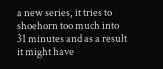a new series, it tries to shoehorn too much into 31 minutes and as a result it might have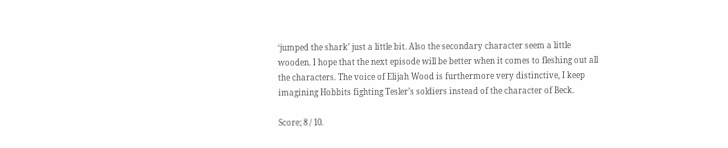‘jumped the shark’ just a little bit. Also the secondary character seem a little wooden. I hope that the next episode will be better when it comes to fleshing out all the characters. The voice of Elijah Wood is furthermore very distinctive, I keep imagining Hobbits fighting Tesler’s soldiers instead of the character of Beck.

Score; 8 / 10.